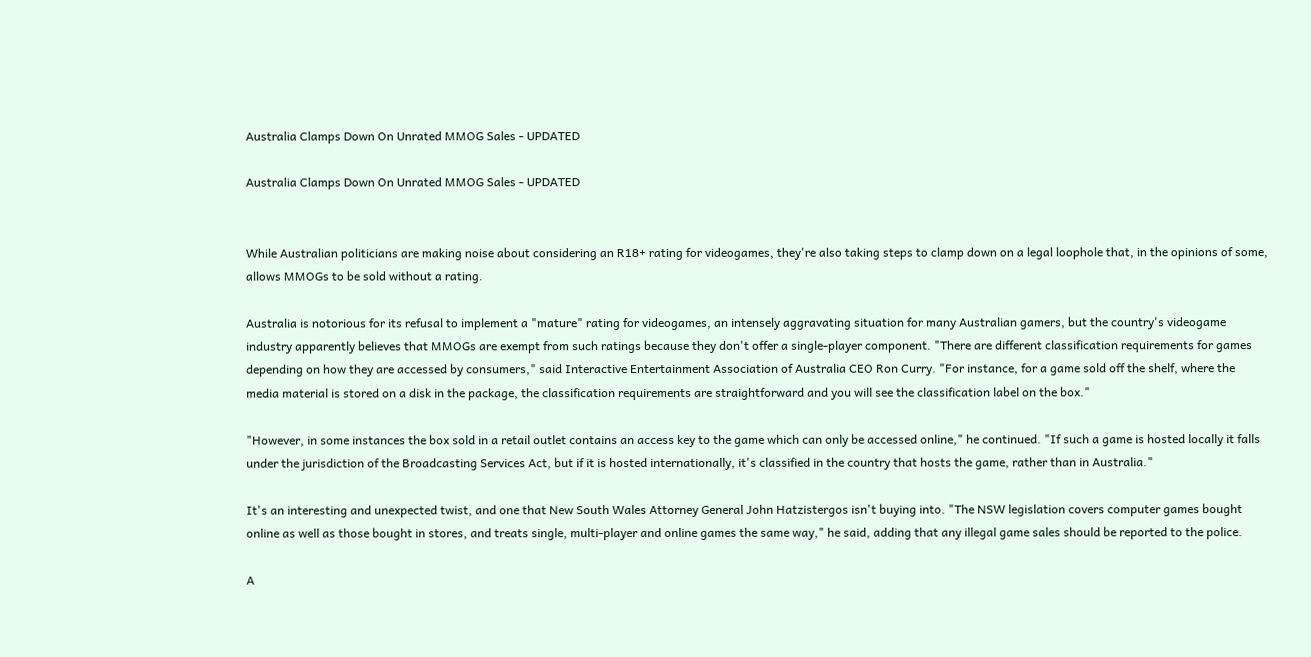Australia Clamps Down On Unrated MMOG Sales - UPDATED

Australia Clamps Down On Unrated MMOG Sales - UPDATED


While Australian politicians are making noise about considering an R18+ rating for videogames, they're also taking steps to clamp down on a legal loophole that, in the opinions of some, allows MMOGs to be sold without a rating.

Australia is notorious for its refusal to implement a "mature" rating for videogames, an intensely aggravating situation for many Australian gamers, but the country's videogame industry apparently believes that MMOGs are exempt from such ratings because they don't offer a single-player component. "There are different classification requirements for games depending on how they are accessed by consumers," said Interactive Entertainment Association of Australia CEO Ron Curry. "For instance, for a game sold off the shelf, where the media material is stored on a disk in the package, the classification requirements are straightforward and you will see the classification label on the box."

"However, in some instances the box sold in a retail outlet contains an access key to the game which can only be accessed online," he continued. "If such a game is hosted locally it falls under the jurisdiction of the Broadcasting Services Act, but if it is hosted internationally, it's classified in the country that hosts the game, rather than in Australia."

It's an interesting and unexpected twist, and one that New South Wales Attorney General John Hatzistergos isn't buying into. "The NSW legislation covers computer games bought online as well as those bought in stores, and treats single, multi-player and online games the same way," he said, adding that any illegal game sales should be reported to the police.

A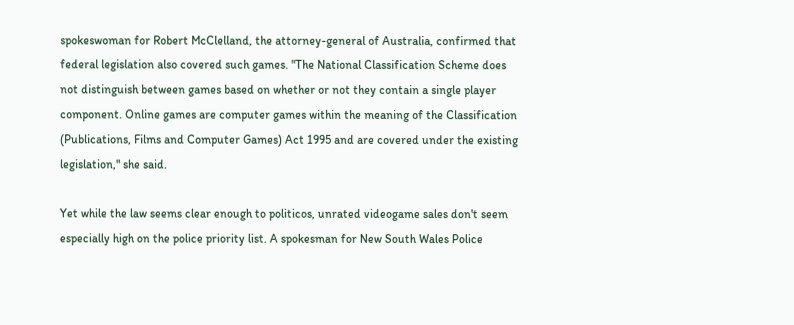spokeswoman for Robert McClelland, the attorney-general of Australia, confirmed that federal legislation also covered such games. "The National Classification Scheme does not distinguish between games based on whether or not they contain a single player component. Online games are computer games within the meaning of the Classification (Publications, Films and Computer Games) Act 1995 and are covered under the existing legislation," she said.

Yet while the law seems clear enough to politicos, unrated videogame sales don't seem especially high on the police priority list. A spokesman for New South Wales Police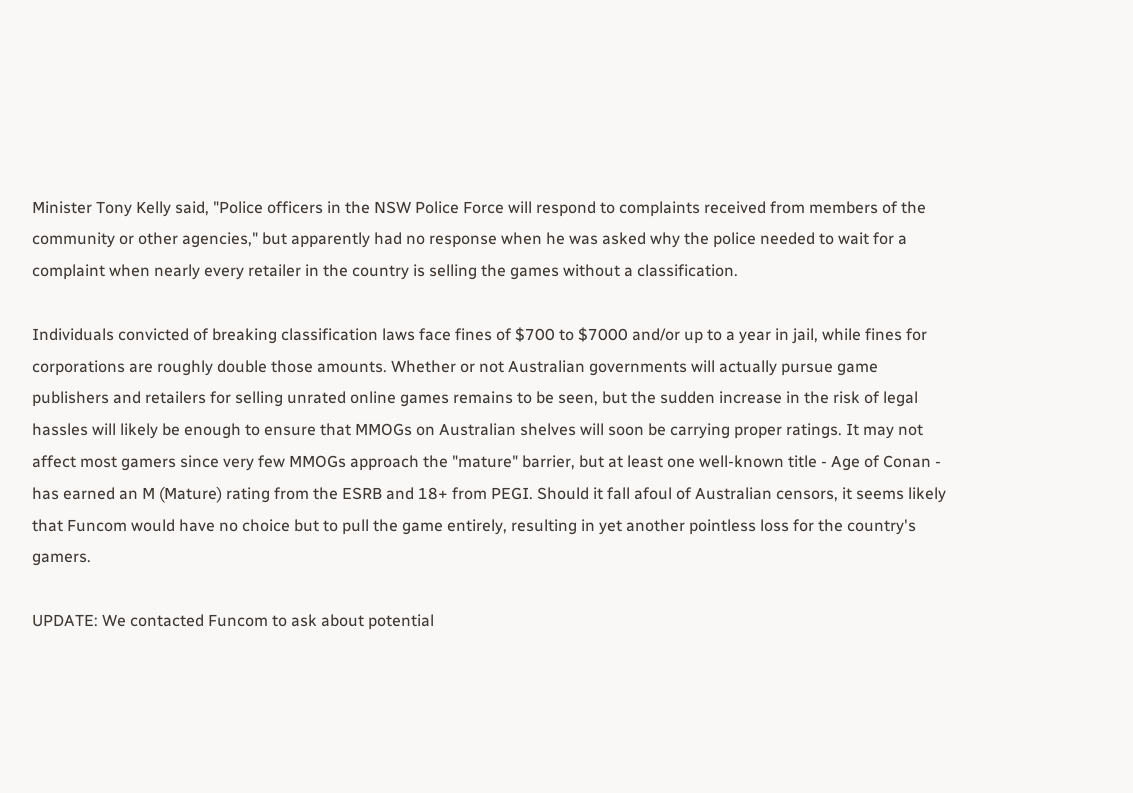Minister Tony Kelly said, "Police officers in the NSW Police Force will respond to complaints received from members of the community or other agencies," but apparently had no response when he was asked why the police needed to wait for a complaint when nearly every retailer in the country is selling the games without a classification.

Individuals convicted of breaking classification laws face fines of $700 to $7000 and/or up to a year in jail, while fines for corporations are roughly double those amounts. Whether or not Australian governments will actually pursue game publishers and retailers for selling unrated online games remains to be seen, but the sudden increase in the risk of legal hassles will likely be enough to ensure that MMOGs on Australian shelves will soon be carrying proper ratings. It may not affect most gamers since very few MMOGs approach the "mature" barrier, but at least one well-known title - Age of Conan - has earned an M (Mature) rating from the ESRB and 18+ from PEGI. Should it fall afoul of Australian censors, it seems likely that Funcom would have no choice but to pull the game entirely, resulting in yet another pointless loss for the country's gamers.

UPDATE: We contacted Funcom to ask about potential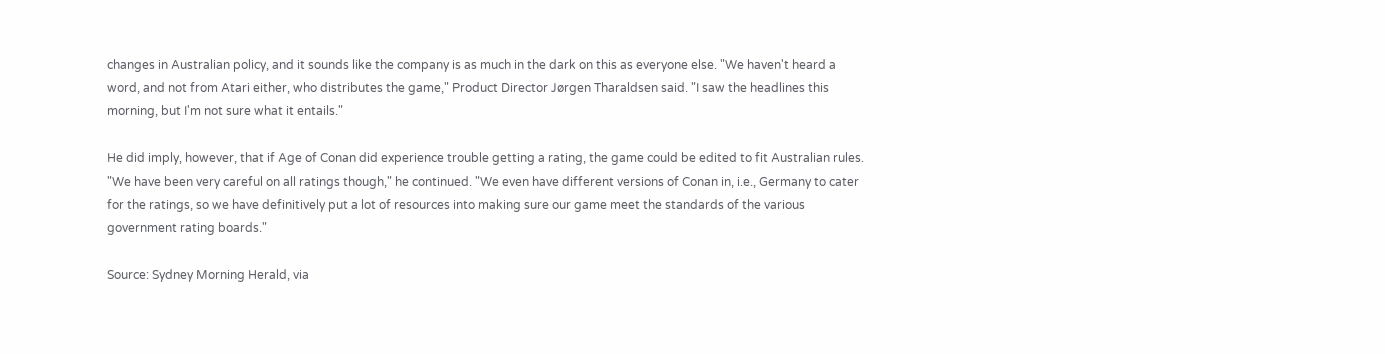changes in Australian policy, and it sounds like the company is as much in the dark on this as everyone else. "We haven't heard a word, and not from Atari either, who distributes the game," Product Director Jørgen Tharaldsen said. "I saw the headlines this morning, but I'm not sure what it entails."

He did imply, however, that if Age of Conan did experience trouble getting a rating, the game could be edited to fit Australian rules. "We have been very careful on all ratings though," he continued. "We even have different versions of Conan in, i.e., Germany to cater for the ratings, so we have definitively put a lot of resources into making sure our game meet the standards of the various government rating boards."

Source: Sydney Morning Herald, via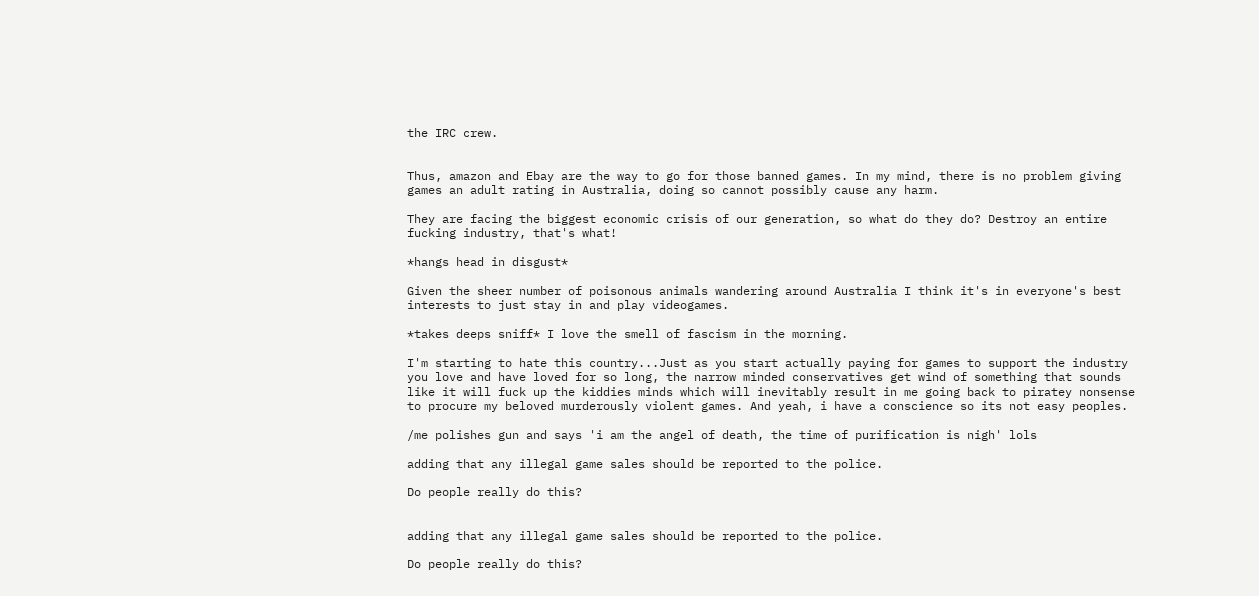the IRC crew.


Thus, amazon and Ebay are the way to go for those banned games. In my mind, there is no problem giving games an adult rating in Australia, doing so cannot possibly cause any harm.

They are facing the biggest economic crisis of our generation, so what do they do? Destroy an entire fucking industry, that's what!

*hangs head in disgust*

Given the sheer number of poisonous animals wandering around Australia I think it's in everyone's best interests to just stay in and play videogames.

*takes deeps sniff* I love the smell of fascism in the morning.

I'm starting to hate this country...Just as you start actually paying for games to support the industry you love and have loved for so long, the narrow minded conservatives get wind of something that sounds like it will fuck up the kiddies minds which will inevitably result in me going back to piratey nonsense to procure my beloved murderously violent games. And yeah, i have a conscience so its not easy peoples.

/me polishes gun and says 'i am the angel of death, the time of purification is nigh' lols

adding that any illegal game sales should be reported to the police.

Do people really do this?


adding that any illegal game sales should be reported to the police.

Do people really do this?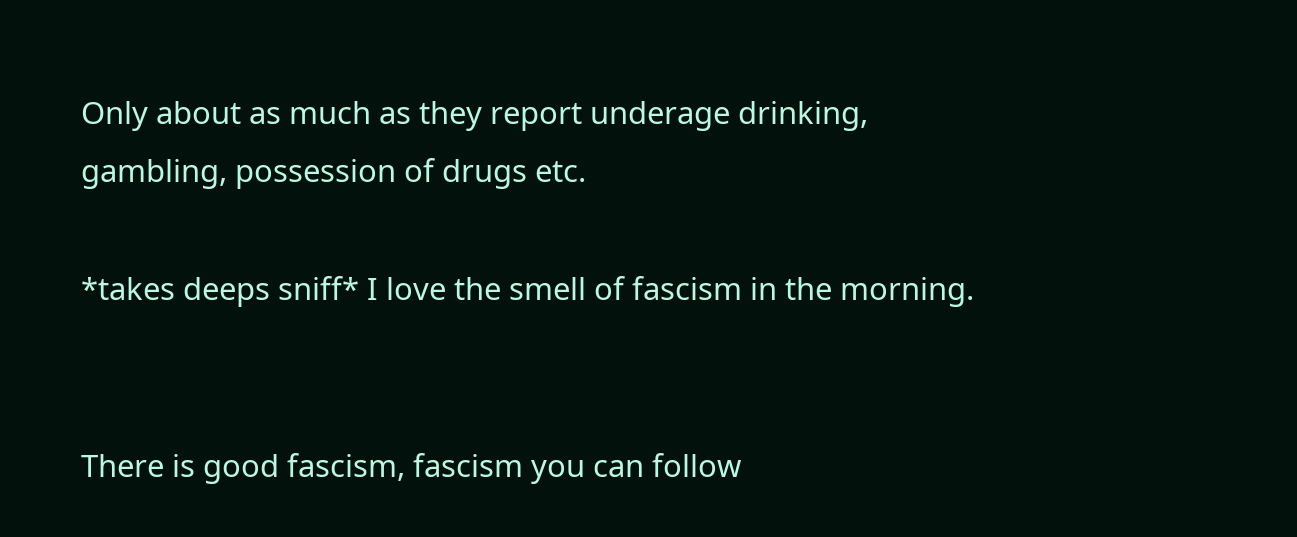Only about as much as they report underage drinking, gambling, possession of drugs etc.

*takes deeps sniff* I love the smell of fascism in the morning.


There is good fascism, fascism you can follow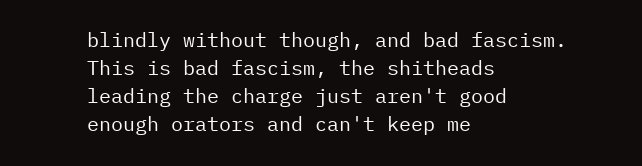blindly without though, and bad fascism. This is bad fascism, the shitheads leading the charge just aren't good enough orators and can't keep me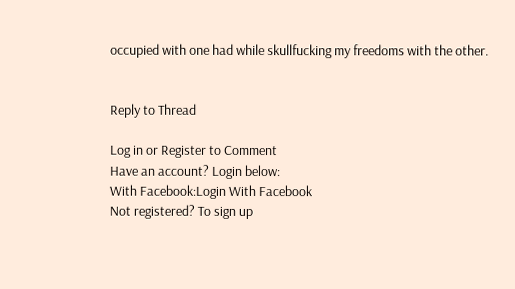occupied with one had while skullfucking my freedoms with the other.


Reply to Thread

Log in or Register to Comment
Have an account? Login below:
With Facebook:Login With Facebook
Not registered? To sign up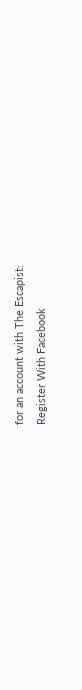for an account with The Escapist:
Register With Facebook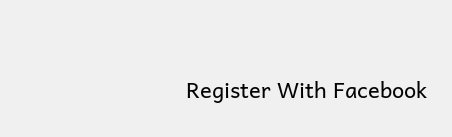Register With Facebook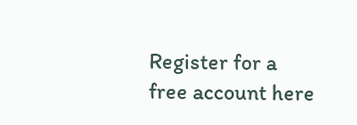Register for a free account here